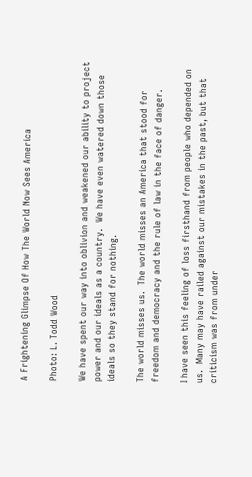A Frightening Glimpse Of How The World Now Sees America

Photo: L. Todd Wood

We have spent our way into oblivion and weakened our ability to project power and our ideals as a country.  We have even watered down those ideals so they stand for nothing.

The world misses us.  The world misses an America that stood for freedom and democracy and the rule of law in the face of danger.

I have seen this feeling of loss firsthand from people who depended on us.  Many may have railed against our mistakes in the past, but that criticism was from under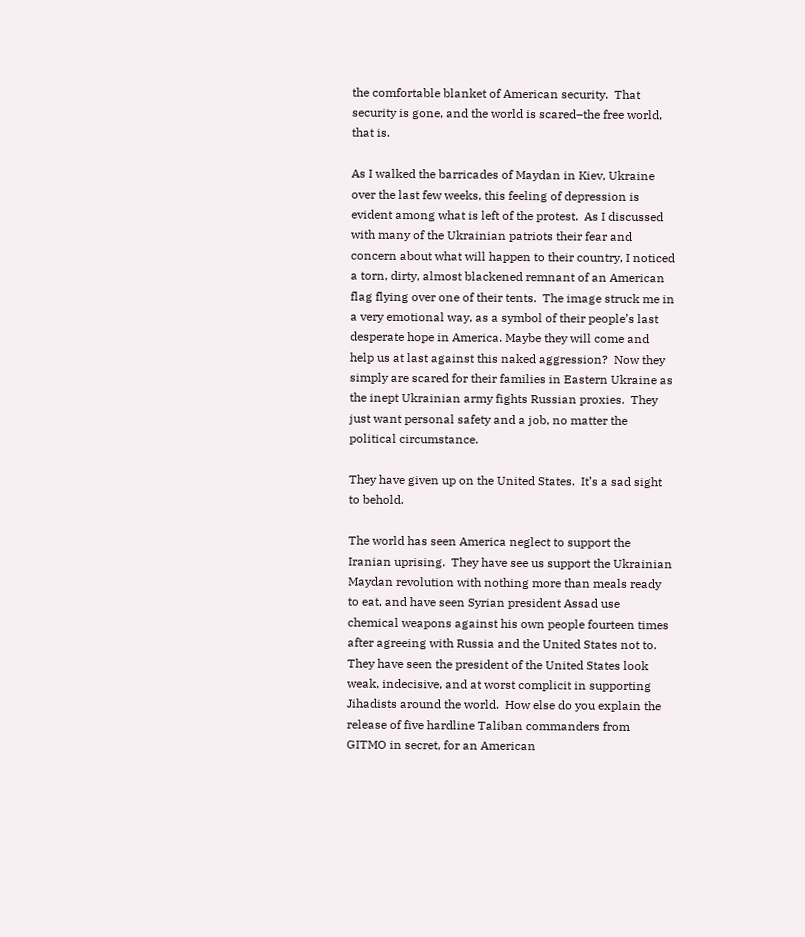the comfortable blanket of American security.  That security is gone, and the world is scared–the free world, that is.

As I walked the barricades of Maydan in Kiev, Ukraine over the last few weeks, this feeling of depression is evident among what is left of the protest.  As I discussed with many of the Ukrainian patriots their fear and concern about what will happen to their country, I noticed a torn, dirty, almost blackened remnant of an American flag flying over one of their tents.  The image struck me in a very emotional way, as a symbol of their people’s last desperate hope in America. Maybe they will come and help us at last against this naked aggression?  Now they simply are scared for their families in Eastern Ukraine as the inept Ukrainian army fights Russian proxies.  They just want personal safety and a job, no matter the political circumstance.

They have given up on the United States.  It’s a sad sight to behold.

The world has seen America neglect to support the Iranian uprising.  They have see us support the Ukrainian Maydan revolution with nothing more than meals ready to eat, and have seen Syrian president Assad use chemical weapons against his own people fourteen times after agreeing with Russia and the United States not to.  They have seen the president of the United States look weak, indecisive, and at worst complicit in supporting Jihadists around the world.  How else do you explain the release of five hardline Taliban commanders from GITMO in secret, for an American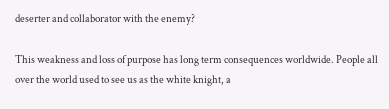deserter and collaborator with the enemy?

This weakness and loss of purpose has long term consequences worldwide. People all over the world used to see us as the white knight, a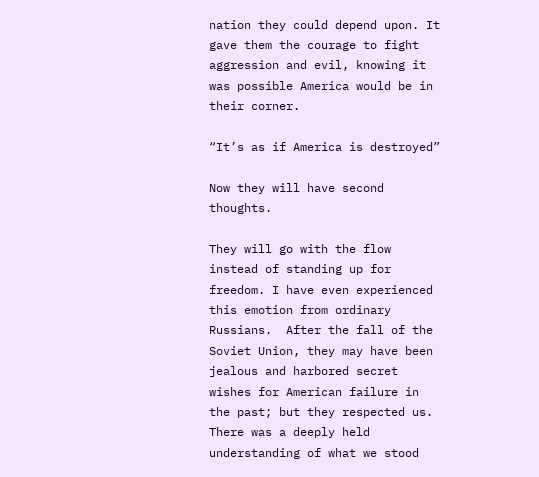nation they could depend upon. It gave them the courage to fight aggression and evil, knowing it was possible America would be in their corner.

“It’s as if America is destroyed”

Now they will have second thoughts.

They will go with the flow instead of standing up for freedom. I have even experienced this emotion from ordinary Russians.  After the fall of the Soviet Union, they may have been jealous and harbored secret wishes for American failure in the past; but they respected us.  There was a deeply held understanding of what we stood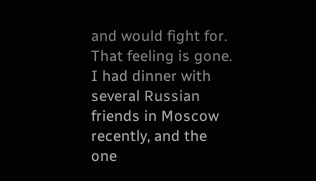and would fight for.  That feeling is gone.  I had dinner with several Russian friends in Moscow recently, and the one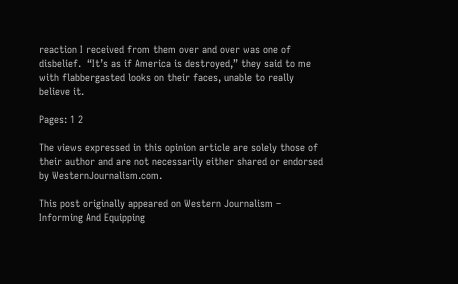reaction I received from them over and over was one of disbelief.  “It’s as if America is destroyed,” they said to me with flabbergasted looks on their faces, unable to really believe it.

Pages: 1 2

The views expressed in this opinion article are solely those of their author and are not necessarily either shared or endorsed by WesternJournalism.com.

This post originally appeared on Western Journalism – Informing And Equipping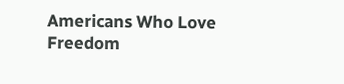Americans Who Love Freedom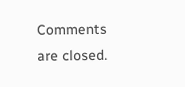Comments are closed.